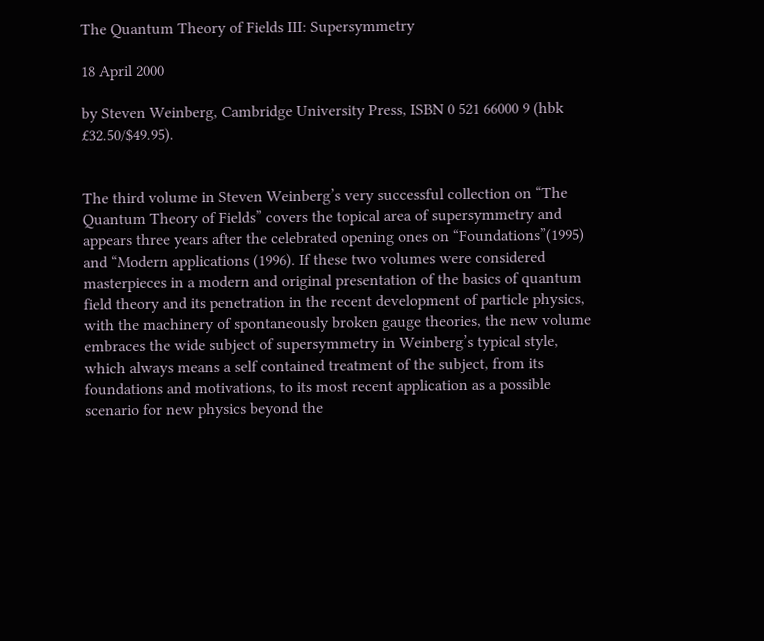The Quantum Theory of Fields III: Supersymmetry

18 April 2000

by Steven Weinberg, Cambridge University Press, ISBN 0 521 66000 9 (hbk £32.50/$49.95).


The third volume in Steven Weinberg’s very successful collection on “The Quantum Theory of Fields” covers the topical area of supersymmetry and appears three years after the celebrated opening ones on “Foundations”(1995) and “Modern applications (1996). If these two volumes were considered masterpieces in a modern and original presentation of the basics of quantum field theory and its penetration in the recent development of particle physics, with the machinery of spontaneously broken gauge theories, the new volume embraces the wide subject of supersymmetry in Weinberg’s typical style, which always means a self contained treatment of the subject, from its foundations and motivations, to its most recent application as a possible scenario for new physics beyond the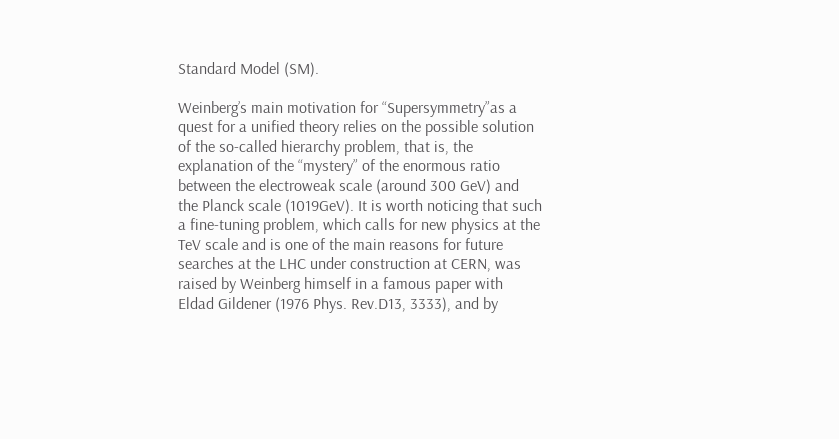Standard Model (SM).

Weinberg’s main motivation for “Supersymmetry”as a quest for a unified theory relies on the possible solution of the so-called hierarchy problem, that is, the explanation of the “mystery” of the enormous ratio between the electroweak scale (around 300 GeV) and the Planck scale (1019GeV). It is worth noticing that such a fine-tuning problem, which calls for new physics at the TeV scale and is one of the main reasons for future searches at the LHC under construction at CERN, was raised by Weinberg himself in a famous paper with Eldad Gildener (1976 Phys. Rev.D13, 3333), and by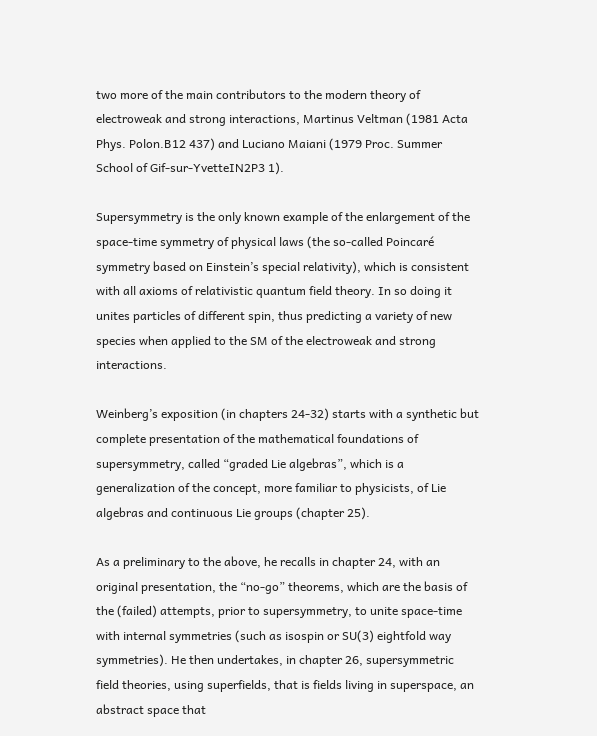two more of the main contributors to the modern theory of electroweak and strong interactions, Martinus Veltman (1981 Acta Phys. Polon.B12 437) and Luciano Maiani (1979 Proc. Summer School of Gif-sur-YvetteIN2P3 1).

Supersymmetry is the only known example of the enlargement of the space-time symmetry of physical laws (the so-called Poincaré symmetry based on Einstein’s special relativity), which is consistent with all axioms of relativistic quantum field theory. In so doing it unites particles of different spin, thus predicting a variety of new species when applied to the SM of the electroweak and strong interactions.

Weinberg’s exposition (in chapters 24-32) starts with a synthetic but complete presentation of the mathematical foundations of supersymmetry, called “graded Lie algebras”, which is a generalization of the concept, more familiar to physicists, of Lie algebras and continuous Lie groups (chapter 25).

As a preliminary to the above, he recalls in chapter 24, with an original presentation, the “no-go” theorems, which are the basis of the (failed) attempts, prior to supersymmetry, to unite space-time with internal symmetries (such as isospin or SU(3) eightfold way symmetries). He then undertakes, in chapter 26, supersymmetric field theories, using superfields, that is fields living in superspace, an abstract space that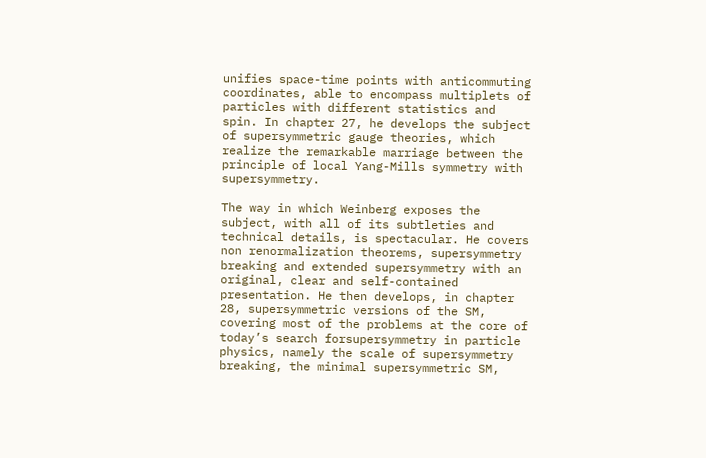unifies space-time points with anticommuting coordinates, able to encompass multiplets of particles with different statistics and spin. In chapter 27, he develops the subject of supersymmetric gauge theories, which realize the remarkable marriage between the principle of local Yang-Mills symmetry with supersymmetry.

The way in which Weinberg exposes the subject, with all of its subtleties and technical details, is spectacular. He covers non renormalization theorems, supersymmetry breaking and extended supersymmetry with an original, clear and self-contained presentation. He then develops, in chapter 28, supersymmetric versions of the SM, covering most of the problems at the core of today’s search forsupersymmetry in particle physics, namely the scale of supersymmetry breaking, the minimal supersymmetric SM,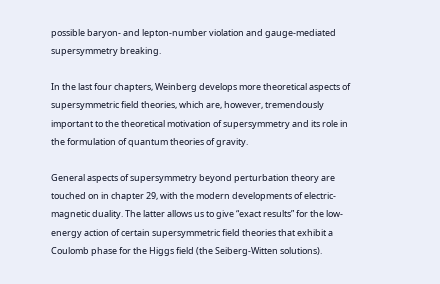possible baryon- and lepton-number violation and gauge-mediated supersymmetry breaking.

In the last four chapters, Weinberg develops more theoretical aspects of supersymmetric field theories, which are, however, tremendously important to the theoretical motivation of supersymmetry and its role in the formulation of quantum theories of gravity.

General aspects of supersymmetry beyond perturbation theory are touched on in chapter 29, with the modern developments of electric-magnetic duality. The latter allows us to give “exact results” for the low-energy action of certain supersymmetric field theories that exhibit a Coulomb phase for the Higgs field (the Seiberg-Witten solutions).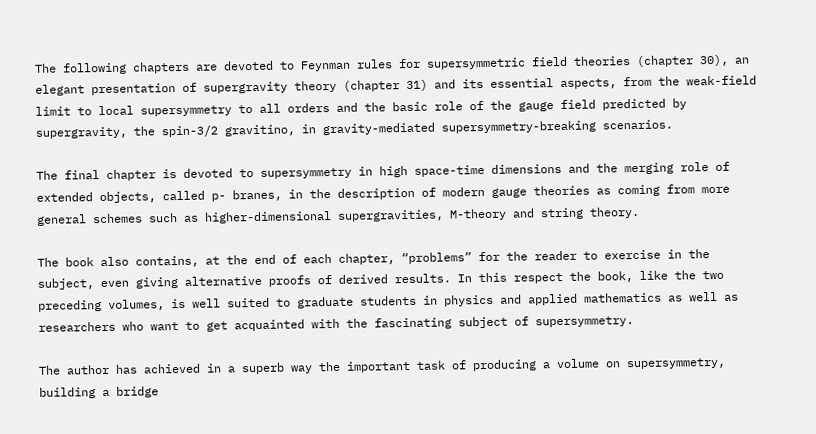The following chapters are devoted to Feynman rules for supersymmetric field theories (chapter 30), an elegant presentation of supergravity theory (chapter 31) and its essential aspects, from the weak-field limit to local supersymmetry to all orders and the basic role of the gauge field predicted by supergravity, the spin-3/2 gravitino, in gravity-mediated supersymmetry-breaking scenarios.

The final chapter is devoted to supersymmetry in high space-time dimensions and the merging role of extended objects, called p- branes, in the description of modern gauge theories as coming from more general schemes such as higher-dimensional supergravities, M-theory and string theory.

The book also contains, at the end of each chapter, “problems” for the reader to exercise in the subject, even giving alternative proofs of derived results. In this respect the book, like the two preceding volumes, is well suited to graduate students in physics and applied mathematics as well as researchers who want to get acquainted with the fascinating subject of supersymmetry.

The author has achieved in a superb way the important task of producing a volume on supersymmetry, building a bridge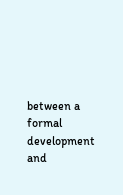between a formal development and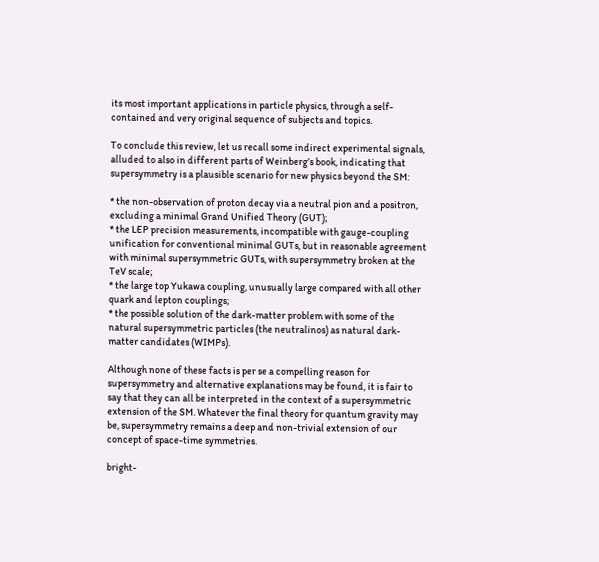its most important applications in particle physics, through a self-contained and very original sequence of subjects and topics.

To conclude this review, let us recall some indirect experimental signals, alluded to also in different parts of Weinberg’s book, indicating that supersymmetry is a plausible scenario for new physics beyond the SM:

* the non-observation of proton decay via a neutral pion and a positron, excluding a minimal Grand Unified Theory (GUT);
* the LEP precision measurements, incompatible with gauge-coupling unification for conventional minimal GUTs, but in reasonable agreement with minimal supersymmetric GUTs, with supersymmetry broken at the TeV scale;
* the large top Yukawa coupling, unusually large compared with all other quark and lepton couplings;
* the possible solution of the dark-matter problem with some of the natural supersymmetric particles (the neutralinos) as natural dark-matter candidates (WIMPs).

Although none of these facts is per se a compelling reason for supersymmetry and alternative explanations may be found, it is fair to say that they can all be interpreted in the context of a supersymmetric extension of the SM. Whatever the final theory for quantum gravity may be, supersymmetry remains a deep and non-trivial extension of our concept of space-time symmetries.

bright-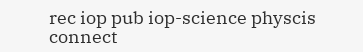rec iop pub iop-science physcis connect